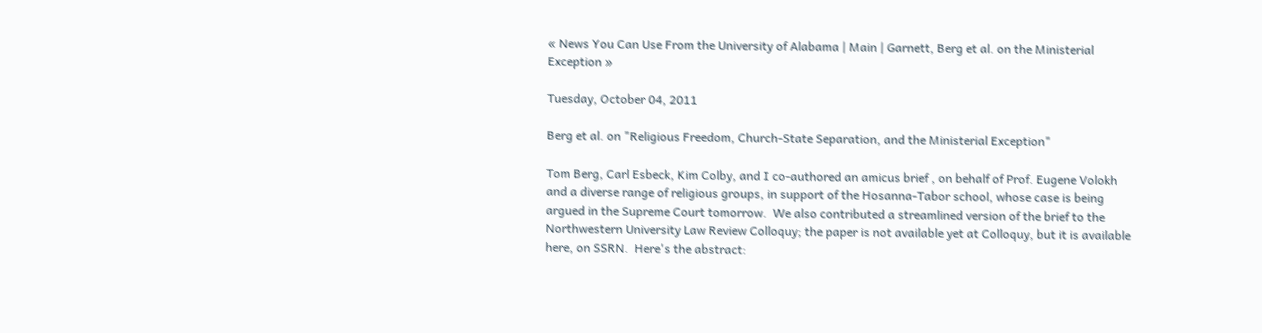« News You Can Use From the University of Alabama | Main | Garnett, Berg et al. on the Ministerial Exception »

Tuesday, October 04, 2011

Berg et al. on "Religious Freedom, Church-State Separation, and the Ministerial Exception"

Tom Berg, Carl Esbeck, Kim Colby, and I co-authored an amicus brief , on behalf of Prof. Eugene Volokh and a diverse range of religious groups, in support of the Hosanna-Tabor school, whose case is being argued in the Supreme Court tomorrow.  We also contributed a streamlined version of the brief to the Northwestern University Law Review Colloquy; the paper is not available yet at Colloquy, but it is available here, on SSRN.  Here's the abstract: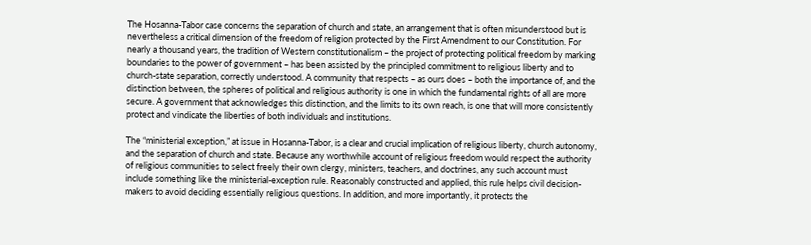The Hosanna-Tabor case concerns the separation of church and state, an arrangement that is often misunderstood but is nevertheless a critical dimension of the freedom of religion protected by the First Amendment to our Constitution. For nearly a thousand years, the tradition of Western constitutionalism – the project of protecting political freedom by marking boundaries to the power of government – has been assisted by the principled commitment to religious liberty and to church-state separation, correctly understood. A community that respects – as ours does – both the importance of, and the distinction between, the spheres of political and religious authority is one in which the fundamental rights of all are more secure. A government that acknowledges this distinction, and the limits to its own reach, is one that will more consistently protect and vindicate the liberties of both individuals and institutions.

The “ministerial exception,” at issue in Hosanna-Tabor, is a clear and crucial implication of religious liberty, church autonomy, and the separation of church and state. Because any worthwhile account of religious freedom would respect the authority of religious communities to select freely their own clergy, ministers, teachers, and doctrines, any such account must include something like the ministerial-exception rule. Reasonably constructed and applied, this rule helps civil decision-makers to avoid deciding essentially religious questions. In addition, and more importantly, it protects the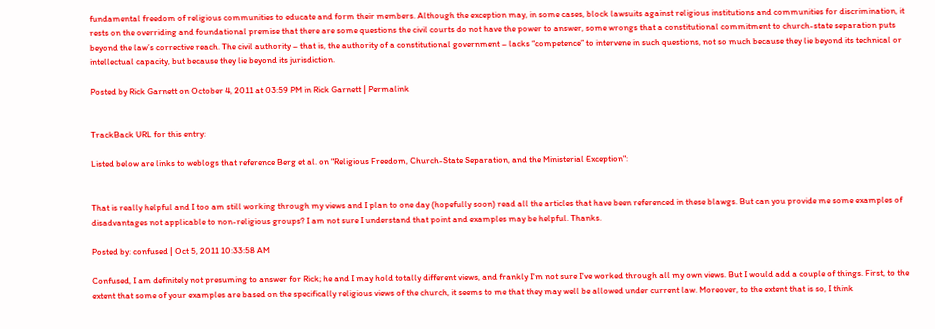fundamental freedom of religious communities to educate and form their members. Although the exception may, in some cases, block lawsuits against religious institutions and communities for discrimination, it rests on the overriding and foundational premise that there are some questions the civil courts do not have the power to answer, some wrongs that a constitutional commitment to church-state separation puts beyond the law’s corrective reach. The civil authority – that is, the authority of a constitutional government – lacks “competence” to intervene in such questions, not so much because they lie beyond its technical or intellectual capacity, but because they lie beyond its jurisdiction.

Posted by Rick Garnett on October 4, 2011 at 03:59 PM in Rick Garnett | Permalink


TrackBack URL for this entry:

Listed below are links to weblogs that reference Berg et al. on "Religious Freedom, Church-State Separation, and the Ministerial Exception":


That is really helpful and I too am still working through my views and I plan to one day (hopefully soon) read all the articles that have been referenced in these blawgs. But can you provide me some examples of disadvantages not applicable to non-religious groups? I am not sure I understand that point and examples may be helpful. Thanks.

Posted by: confused | Oct 5, 2011 10:33:58 AM

Confused, I am definitely not presuming to answer for Rick; he and I may hold totally different views, and frankly I'm not sure I've worked through all my own views. But I would add a couple of things. First, to the extent that some of your examples are based on the specifically religious views of the church, it seems to me that they may well be allowed under current law. Moreover, to the extent that is so, I think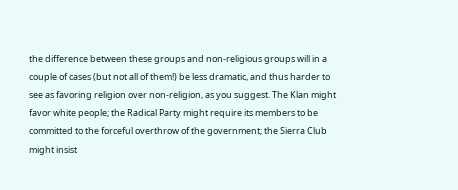the difference between these groups and non-religious groups will in a couple of cases (but not all of them!) be less dramatic, and thus harder to see as favoring religion over non-religion, as you suggest. The Klan might favor white people; the Radical Party might require its members to be committed to the forceful overthrow of the government; the Sierra Club might insist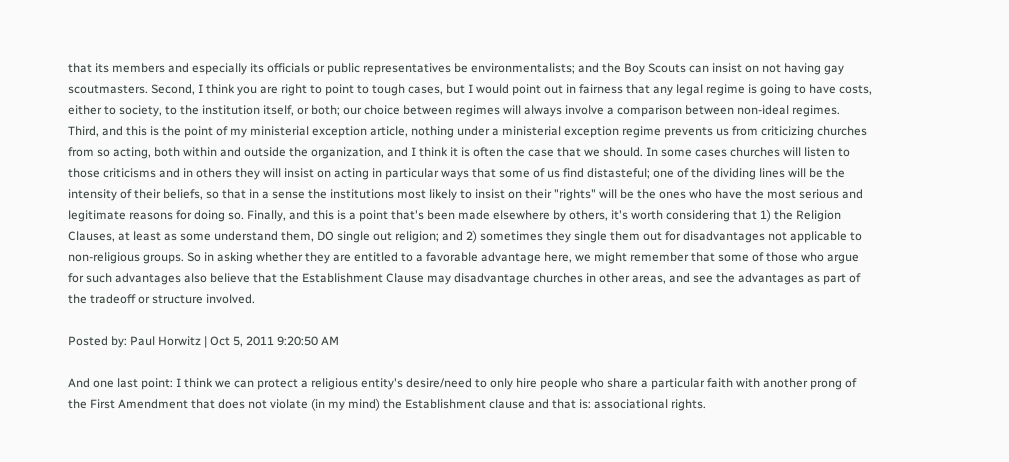that its members and especially its officials or public representatives be environmentalists; and the Boy Scouts can insist on not having gay scoutmasters. Second, I think you are right to point to tough cases, but I would point out in fairness that any legal regime is going to have costs, either to society, to the institution itself, or both; our choice between regimes will always involve a comparison between non-ideal regimes. Third, and this is the point of my ministerial exception article, nothing under a ministerial exception regime prevents us from criticizing churches from so acting, both within and outside the organization, and I think it is often the case that we should. In some cases churches will listen to those criticisms and in others they will insist on acting in particular ways that some of us find distasteful; one of the dividing lines will be the intensity of their beliefs, so that in a sense the institutions most likely to insist on their "rights" will be the ones who have the most serious and legitimate reasons for doing so. Finally, and this is a point that's been made elsewhere by others, it's worth considering that 1) the Religion Clauses, at least as some understand them, DO single out religion; and 2) sometimes they single them out for disadvantages not applicable to non-religious groups. So in asking whether they are entitled to a favorable advantage here, we might remember that some of those who argue for such advantages also believe that the Establishment Clause may disadvantage churches in other areas, and see the advantages as part of the tradeoff or structure involved.

Posted by: Paul Horwitz | Oct 5, 2011 9:20:50 AM

And one last point: I think we can protect a religious entity's desire/need to only hire people who share a particular faith with another prong of the First Amendment that does not violate (in my mind) the Establishment clause and that is: associational rights.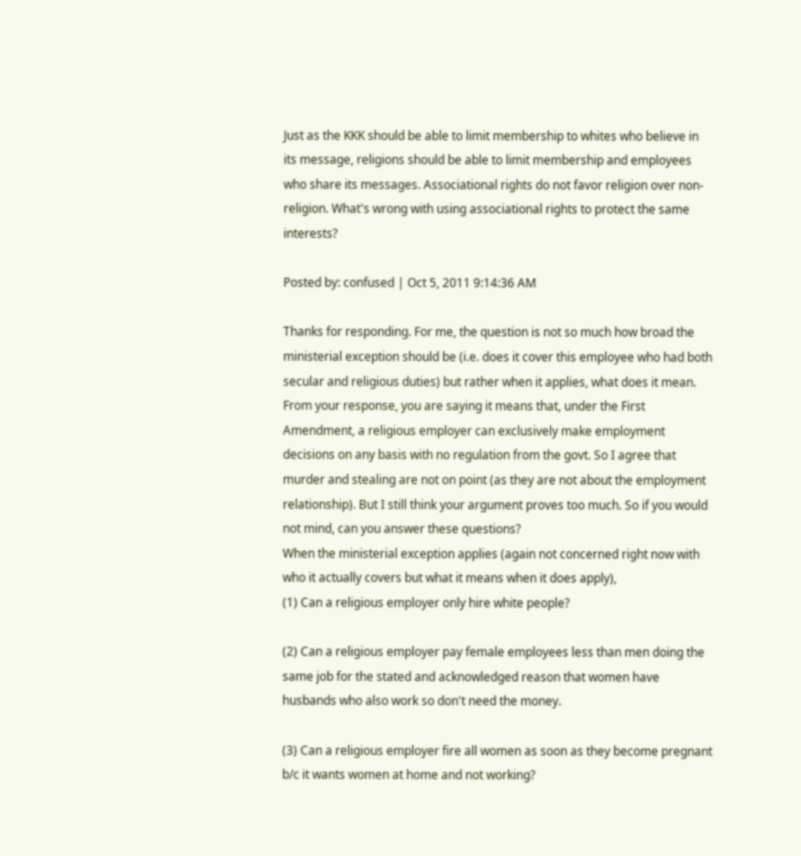Just as the KKK should be able to limit membership to whites who believe in its message, religions should be able to limit membership and employees who share its messages. Associational rights do not favor religion over non-religion. What's wrong with using associational rights to protect the same interests?

Posted by: confused | Oct 5, 2011 9:14:36 AM

Thanks for responding. For me, the question is not so much how broad the ministerial exception should be (i.e. does it cover this employee who had both secular and religious duties) but rather when it applies, what does it mean. From your response, you are saying it means that, under the First Amendment, a religious employer can exclusively make employment decisions on any basis with no regulation from the govt. So I agree that murder and stealing are not on point (as they are not about the employment relationship). But I still think your argument proves too much. So if you would not mind, can you answer these questions?
When the ministerial exception applies (again not concerned right now with who it actually covers but what it means when it does apply),
(1) Can a religious employer only hire white people?

(2) Can a religious employer pay female employees less than men doing the same job for the stated and acknowledged reason that women have husbands who also work so don't need the money.

(3) Can a religious employer fire all women as soon as they become pregnant b/c it wants women at home and not working?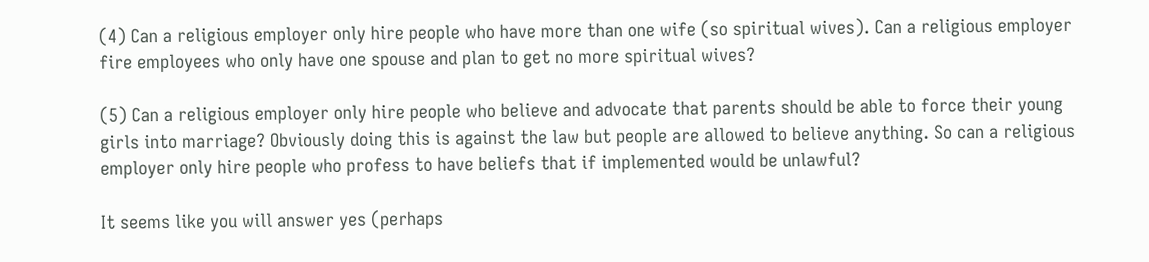(4) Can a religious employer only hire people who have more than one wife (so spiritual wives). Can a religious employer fire employees who only have one spouse and plan to get no more spiritual wives?

(5) Can a religious employer only hire people who believe and advocate that parents should be able to force their young girls into marriage? Obviously doing this is against the law but people are allowed to believe anything. So can a religious employer only hire people who profess to have beliefs that if implemented would be unlawful?

It seems like you will answer yes (perhaps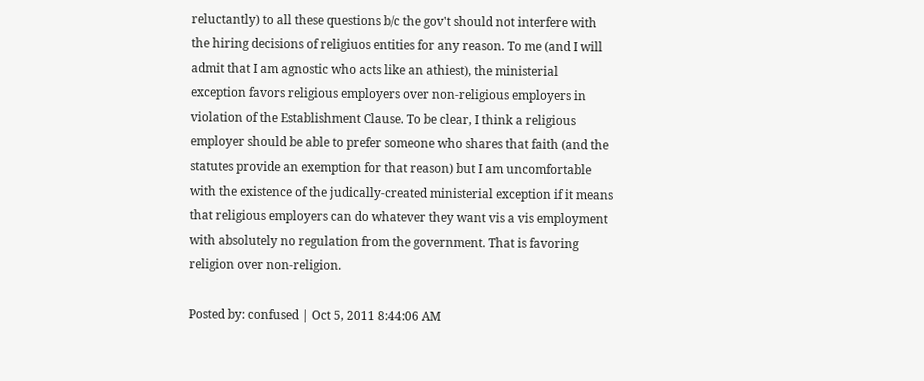reluctantly) to all these questions b/c the gov't should not interfere with the hiring decisions of religiuos entities for any reason. To me (and I will admit that I am agnostic who acts like an athiest), the ministerial exception favors religious employers over non-religious employers in violation of the Establishment Clause. To be clear, I think a religious employer should be able to prefer someone who shares that faith (and the statutes provide an exemption for that reason) but I am uncomfortable with the existence of the judically-created ministerial exception if it means that religious employers can do whatever they want vis a vis employment with absolutely no regulation from the government. That is favoring religion over non-religion.

Posted by: confused | Oct 5, 2011 8:44:06 AM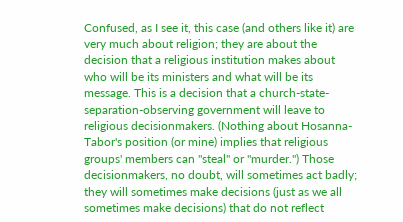Confused, as I see it, this case (and others like it) are very much about religion; they are about the decision that a religious institution makes about who will be its ministers and what will be its message. This is a decision that a church-state-separation-observing government will leave to religious decisionmakers. (Nothing about Hosanna-Tabor's position (or mine) implies that religious groups' members can "steal" or "murder.") Those decisionmakers, no doubt, will sometimes act badly; they will sometimes make decisions (just as we all sometimes make decisions) that do not reflect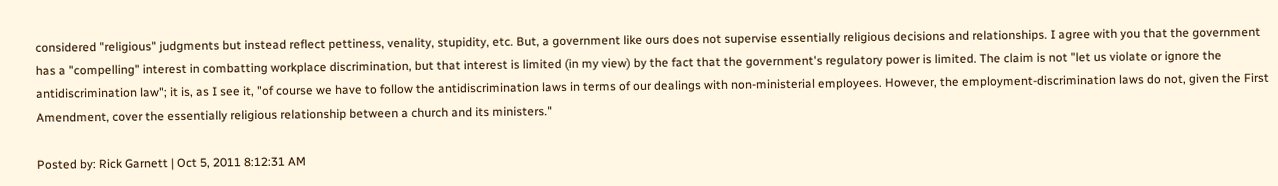considered "religious" judgments but instead reflect pettiness, venality, stupidity, etc. But, a government like ours does not supervise essentially religious decisions and relationships. I agree with you that the government has a "compelling" interest in combatting workplace discrimination, but that interest is limited (in my view) by the fact that the government's regulatory power is limited. The claim is not "let us violate or ignore the antidiscrimination law"; it is, as I see it, "of course we have to follow the antidiscrimination laws in terms of our dealings with non-ministerial employees. However, the employment-discrimination laws do not, given the First Amendment, cover the essentially religious relationship between a church and its ministers."

Posted by: Rick Garnett | Oct 5, 2011 8:12:31 AM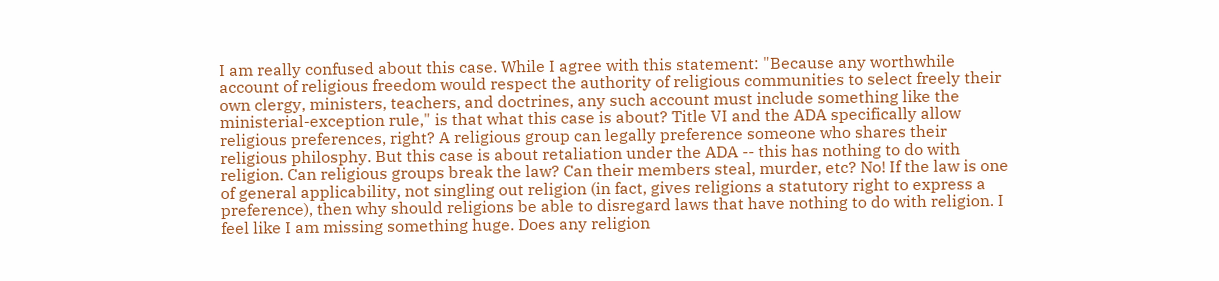I am really confused about this case. While I agree with this statement: "Because any worthwhile account of religious freedom would respect the authority of religious communities to select freely their own clergy, ministers, teachers, and doctrines, any such account must include something like the ministerial-exception rule," is that what this case is about? Title VI and the ADA specifically allow religious preferences, right? A religious group can legally preference someone who shares their religious philosphy. But this case is about retaliation under the ADA -- this has nothing to do with religion. Can religious groups break the law? Can their members steal, murder, etc? No! If the law is one of general applicability, not singling out religion (in fact, gives religions a statutory right to express a preference), then why should religions be able to disregard laws that have nothing to do with religion. I feel like I am missing something huge. Does any religion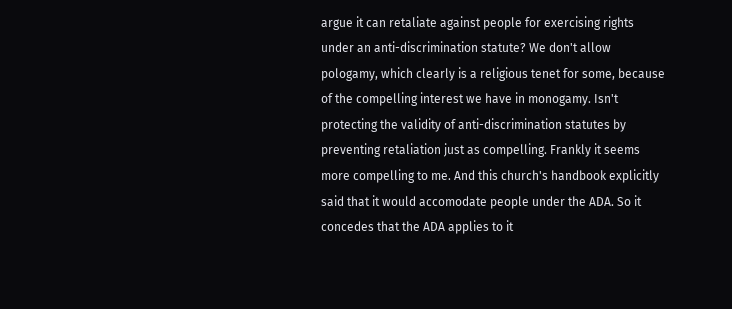argue it can retaliate against people for exercising rights under an anti-discrimination statute? We don't allow pologamy, which clearly is a religious tenet for some, because of the compelling interest we have in monogamy. Isn't protecting the validity of anti-discrimination statutes by preventing retaliation just as compelling. Frankly it seems more compelling to me. And this church's handbook explicitly said that it would accomodate people under the ADA. So it concedes that the ADA applies to it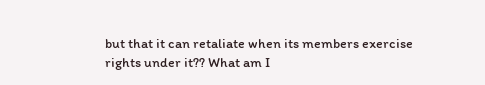but that it can retaliate when its members exercise rights under it?? What am I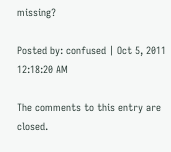missing?

Posted by: confused | Oct 5, 2011 12:18:20 AM

The comments to this entry are closed.